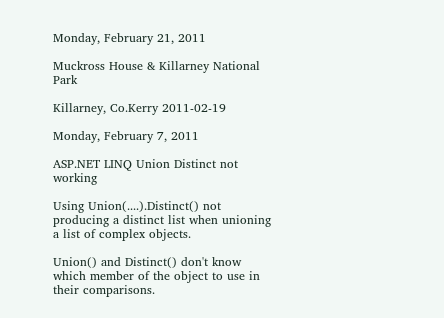Monday, February 21, 2011

Muckross House & Killarney National Park

Killarney, Co.Kerry 2011-02-19

Monday, February 7, 2011

ASP.NET LINQ Union Distinct not working

Using Union(....).Distinct() not producing a distinct list when unioning a list of complex objects.

Union() and Distinct() don't know which member of the object to use in their comparisons.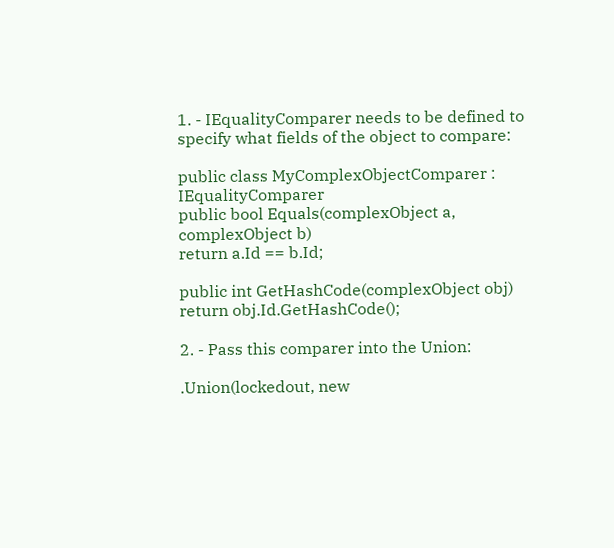1. - IEqualityComparer needs to be defined to specify what fields of the object to compare:

public class MyComplexObjectComparer : IEqualityComparer
public bool Equals(complexObject a, complexObject b)
return a.Id == b.Id;

public int GetHashCode(complexObject obj)
return obj.Id.GetHashCode();

2. - Pass this comparer into the Union:

.Union(lockedout, new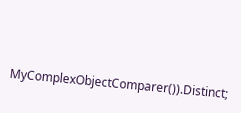MyComplexObjectComparer()).Distinct;